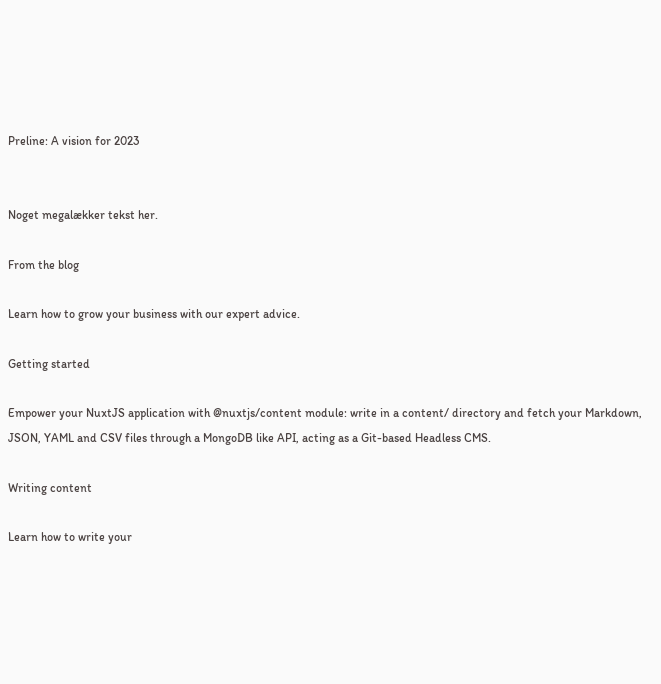Preline: A vision for 2023


Noget megalækker tekst her.

From the blog

Learn how to grow your business with our expert advice.

Getting started

Empower your NuxtJS application with @nuxtjs/content module: write in a content/ directory and fetch your Markdown, JSON, YAML and CSV files through a MongoDB like API, acting as a Git-based Headless CMS.

Writing content

Learn how to write your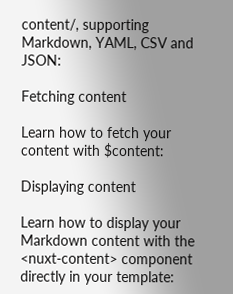content/, supporting Markdown, YAML, CSV and JSON:

Fetching content

Learn how to fetch your content with $content:

Displaying content

Learn how to display your Markdown content with the <nuxt-content> component directly in your template: